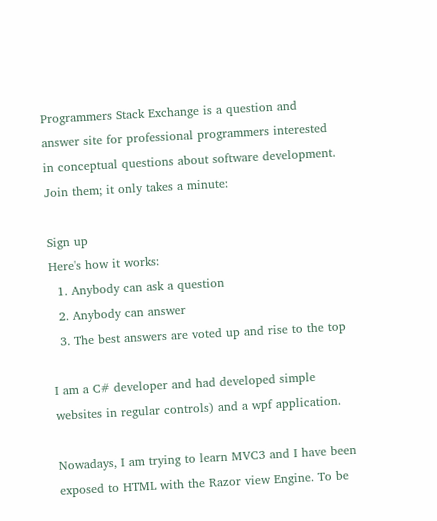Programmers Stack Exchange is a question and answer site for professional programmers interested in conceptual questions about software development. Join them; it only takes a minute:

Sign up
Here's how it works:
  1. Anybody can ask a question
  2. Anybody can answer
  3. The best answers are voted up and rise to the top

I am a C# developer and had developed simple websites in regular controls) and a wpf application.

Nowadays, I am trying to learn MVC3 and I have been exposed to HTML with the Razor view Engine. To be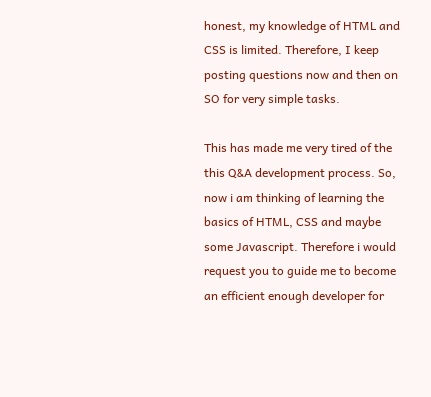honest, my knowledge of HTML and CSS is limited. Therefore, I keep posting questions now and then on SO for very simple tasks.

This has made me very tired of the this Q&A development process. So, now i am thinking of learning the basics of HTML, CSS and maybe some Javascript. Therefore i would request you to guide me to become an efficient enough developer for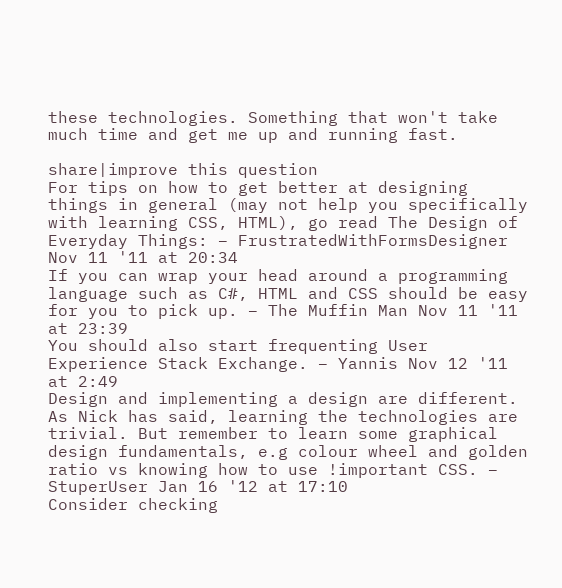these technologies. Something that won't take much time and get me up and running fast.

share|improve this question
For tips on how to get better at designing things in general (may not help you specifically with learning CSS, HTML), go read The Design of Everyday Things: – FrustratedWithFormsDesigner Nov 11 '11 at 20:34
If you can wrap your head around a programming language such as C#, HTML and CSS should be easy for you to pick up. – The Muffin Man Nov 11 '11 at 23:39
You should also start frequenting User Experience Stack Exchange. – Yannis Nov 12 '11 at 2:49
Design and implementing a design are different. As Nick has said, learning the technologies are trivial. But remember to learn some graphical design fundamentals, e.g colour wheel and golden ratio vs knowing how to use !important CSS. – StuperUser Jan 16 '12 at 17:10
Consider checking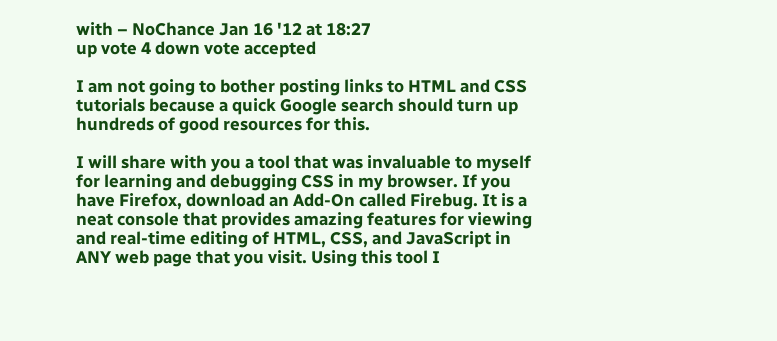with – NoChance Jan 16 '12 at 18:27
up vote 4 down vote accepted

I am not going to bother posting links to HTML and CSS tutorials because a quick Google search should turn up hundreds of good resources for this.

I will share with you a tool that was invaluable to myself for learning and debugging CSS in my browser. If you have Firefox, download an Add-On called Firebug. It is a neat console that provides amazing features for viewing and real-time editing of HTML, CSS, and JavaScript in ANY web page that you visit. Using this tool I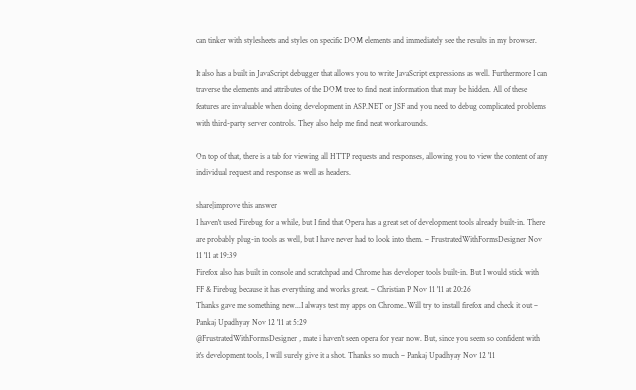can tinker with stylesheets and styles on specific DOM elements and immediately see the results in my browser.

It also has a built in JavaScript debugger that allows you to write JavaScript expressions as well. Furthermore I can traverse the elements and attributes of the DOM tree to find neat information that may be hidden. All of these features are invaluable when doing development in ASP.NET or JSF and you need to debug complicated problems with third-party server controls. They also help me find neat workarounds.

On top of that, there is a tab for viewing all HTTP requests and responses, allowing you to view the content of any individual request and response as well as headers.

share|improve this answer
I haven't used Firebug for a while, but I find that Opera has a great set of development tools already built-in. There are probably plug-in tools as well, but I have never had to look into them. – FrustratedWithFormsDesigner Nov 11 '11 at 19:39
Firefox also has built in console and scratchpad and Chrome has developer tools built-in. But I would stick with FF & Firebug because it has everything and works great. – Christian P Nov 11 '11 at 20:26
Thanks gave me something new...I always test my apps on Chrome..Will try to install firefox and check it out – Pankaj Upadhyay Nov 12 '11 at 5:29
@FrustratedWithFormsDesigner , mate i haven't seen opera for year now. But, since you seem so confident with it's development tools, I will surely give it a shot. Thanks so much – Pankaj Upadhyay Nov 12 '11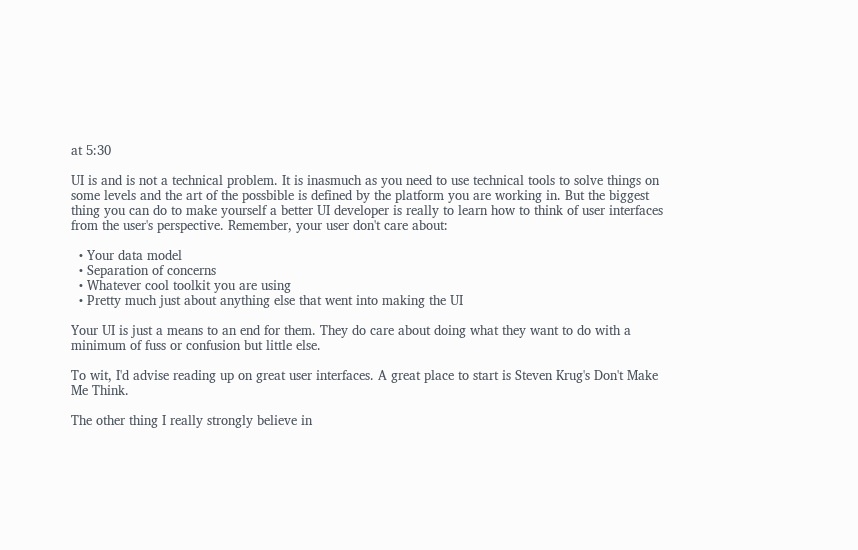at 5:30

UI is and is not a technical problem. It is inasmuch as you need to use technical tools to solve things on some levels and the art of the possbible is defined by the platform you are working in. But the biggest thing you can do to make yourself a better UI developer is really to learn how to think of user interfaces from the user's perspective. Remember, your user don't care about:

  • Your data model
  • Separation of concerns
  • Whatever cool toolkit you are using
  • Pretty much just about anything else that went into making the UI

Your UI is just a means to an end for them. They do care about doing what they want to do with a minimum of fuss or confusion but little else.

To wit, I'd advise reading up on great user interfaces. A great place to start is Steven Krug's Don't Make Me Think.

The other thing I really strongly believe in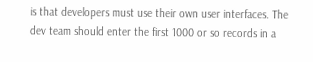is that developers must use their own user interfaces. The dev team should enter the first 1000 or so records in a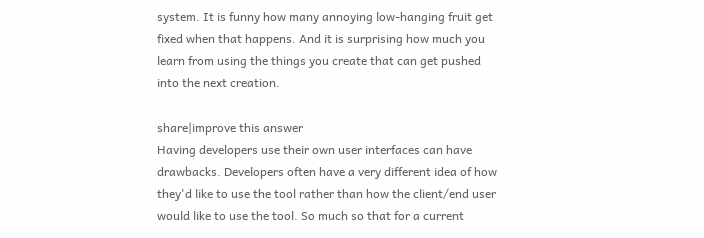system. It is funny how many annoying low-hanging fruit get fixed when that happens. And it is surprising how much you learn from using the things you create that can get pushed into the next creation.

share|improve this answer
Having developers use their own user interfaces can have drawbacks. Developers often have a very different idea of how they'd like to use the tool rather than how the client/end user would like to use the tool. So much so that for a current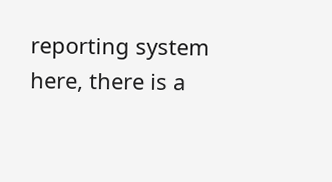reporting system here, there is a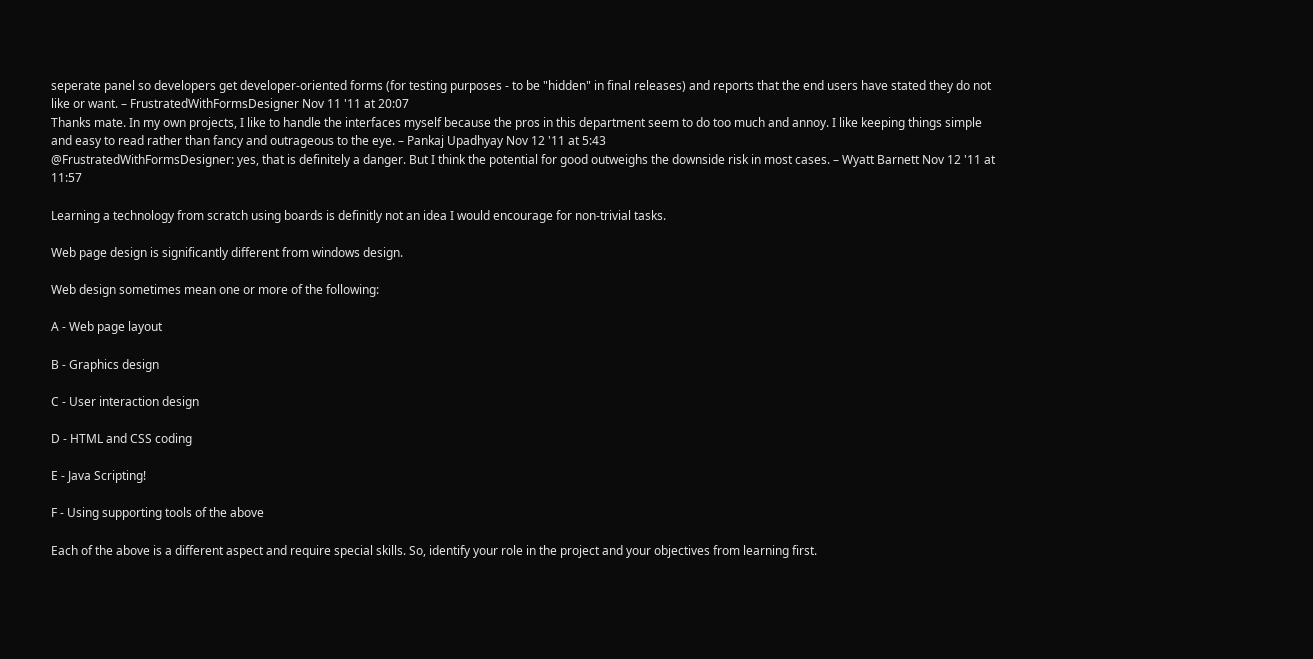seperate panel so developers get developer-oriented forms (for testing purposes - to be "hidden" in final releases) and reports that the end users have stated they do not like or want. – FrustratedWithFormsDesigner Nov 11 '11 at 20:07
Thanks mate. In my own projects, I like to handle the interfaces myself because the pros in this department seem to do too much and annoy. I like keeping things simple and easy to read rather than fancy and outrageous to the eye. – Pankaj Upadhyay Nov 12 '11 at 5:43
@FrustratedWithFormsDesigner: yes, that is definitely a danger. But I think the potential for good outweighs the downside risk in most cases. – Wyatt Barnett Nov 12 '11 at 11:57

Learning a technology from scratch using boards is definitly not an idea I would encourage for non-trivial tasks.

Web page design is significantly different from windows design.

Web design sometimes mean one or more of the following:

A - Web page layout

B - Graphics design

C - User interaction design

D - HTML and CSS coding

E - Java Scripting!

F - Using supporting tools of the above

Each of the above is a different aspect and require special skills. So, identify your role in the project and your objectives from learning first.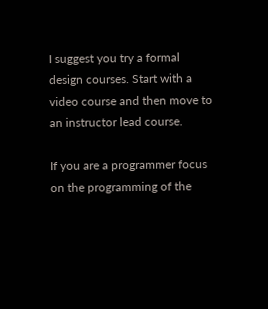I suggest you try a formal design courses. Start with a video course and then move to an instructor lead course.

If you are a programmer focus on the programming of the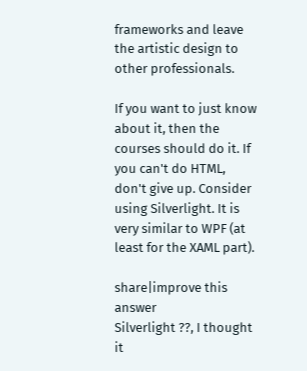frameworks and leave the artistic design to other professionals.

If you want to just know about it, then the courses should do it. If you can't do HTML, don't give up. Consider using Silverlight. It is very similar to WPF (at least for the XAML part).

share|improve this answer
Silverlight ??, I thought it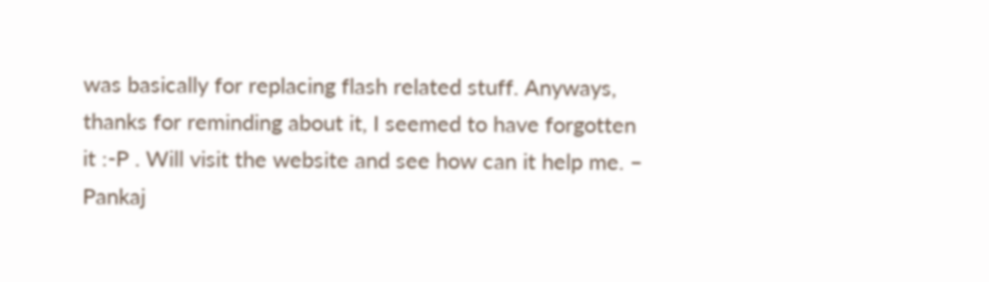was basically for replacing flash related stuff. Anyways, thanks for reminding about it, I seemed to have forgotten it :-P . Will visit the website and see how can it help me. – Pankaj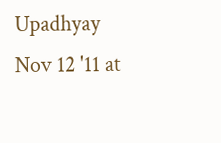Upadhyay Nov 12 '11 at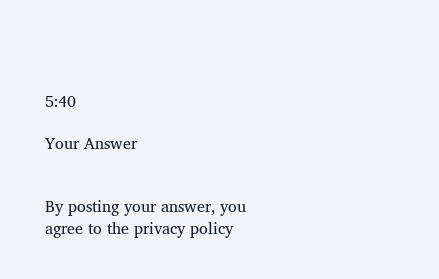5:40

Your Answer


By posting your answer, you agree to the privacy policy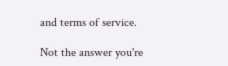and terms of service.

Not the answer you're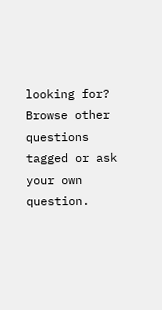looking for? Browse other questions tagged or ask your own question.